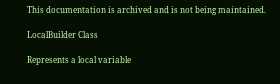This documentation is archived and is not being maintained.

LocalBuilder Class

Represents a local variable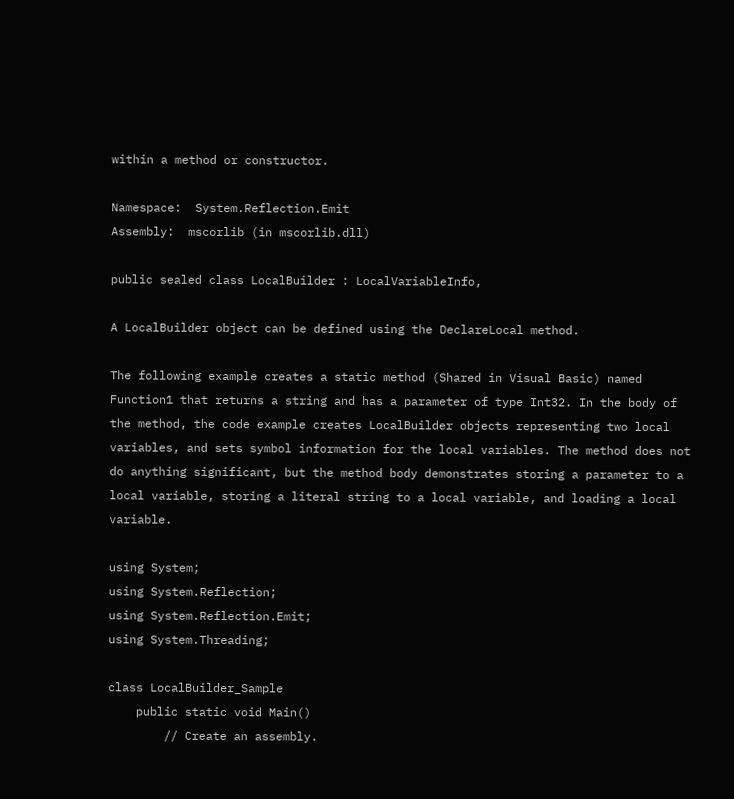within a method or constructor.

Namespace:  System.Reflection.Emit
Assembly:  mscorlib (in mscorlib.dll)

public sealed class LocalBuilder : LocalVariableInfo,

A LocalBuilder object can be defined using the DeclareLocal method.

The following example creates a static method (Shared in Visual Basic) named Function1 that returns a string and has a parameter of type Int32. In the body of the method, the code example creates LocalBuilder objects representing two local variables, and sets symbol information for the local variables. The method does not do anything significant, but the method body demonstrates storing a parameter to a local variable, storing a literal string to a local variable, and loading a local variable.

using System;
using System.Reflection;
using System.Reflection.Emit;
using System.Threading;

class LocalBuilder_Sample
    public static void Main()
        // Create an assembly.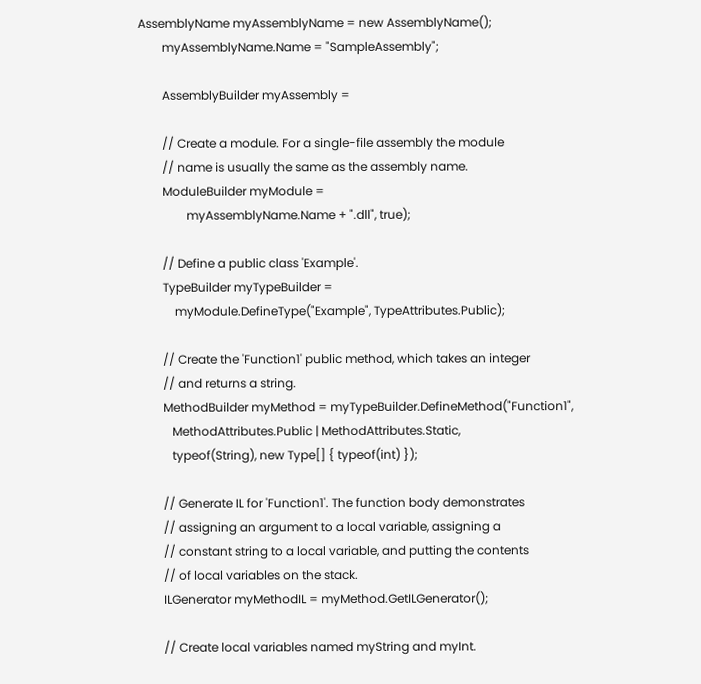AssemblyName myAssemblyName = new AssemblyName();
        myAssemblyName.Name = "SampleAssembly";

        AssemblyBuilder myAssembly =

        // Create a module. For a single-file assembly the module
        // name is usually the same as the assembly name.
        ModuleBuilder myModule =
                myAssemblyName.Name + ".dll", true);

        // Define a public class 'Example'.
        TypeBuilder myTypeBuilder =
            myModule.DefineType("Example", TypeAttributes.Public);

        // Create the 'Function1' public method, which takes an integer
        // and returns a string.
        MethodBuilder myMethod = myTypeBuilder.DefineMethod("Function1",
           MethodAttributes.Public | MethodAttributes.Static,
           typeof(String), new Type[] { typeof(int) });

        // Generate IL for 'Function1'. The function body demonstrates
        // assigning an argument to a local variable, assigning a
        // constant string to a local variable, and putting the contents
        // of local variables on the stack.
        ILGenerator myMethodIL = myMethod.GetILGenerator();

        // Create local variables named myString and myInt.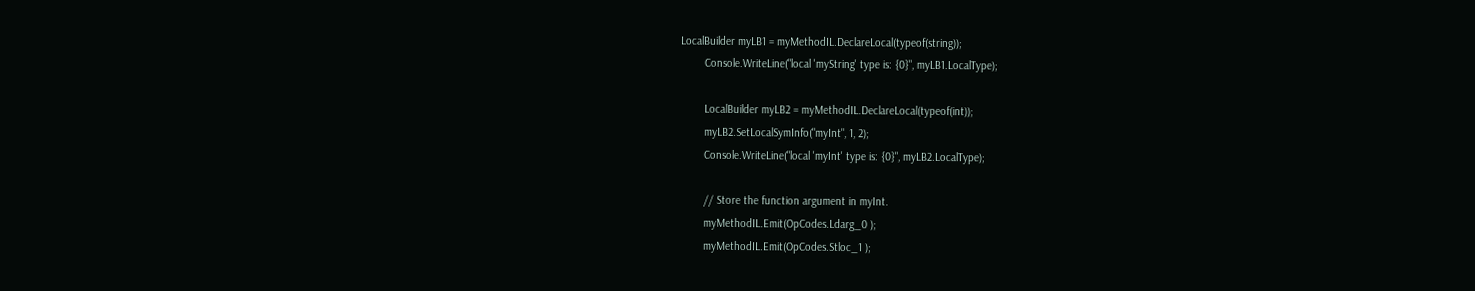LocalBuilder myLB1 = myMethodIL.DeclareLocal(typeof(string));
        Console.WriteLine("local 'myString' type is: {0}", myLB1.LocalType);

        LocalBuilder myLB2 = myMethodIL.DeclareLocal(typeof(int));
        myLB2.SetLocalSymInfo("myInt", 1, 2);
        Console.WriteLine("local 'myInt' type is: {0}", myLB2.LocalType);

        // Store the function argument in myInt.
        myMethodIL.Emit(OpCodes.Ldarg_0 );
        myMethodIL.Emit(OpCodes.Stloc_1 );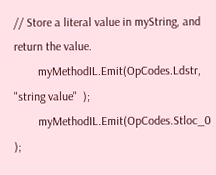// Store a literal value in myString, and return the value.
        myMethodIL.Emit(OpCodes.Ldstr, "string value"  );
        myMethodIL.Emit(OpCodes.Stloc_0 );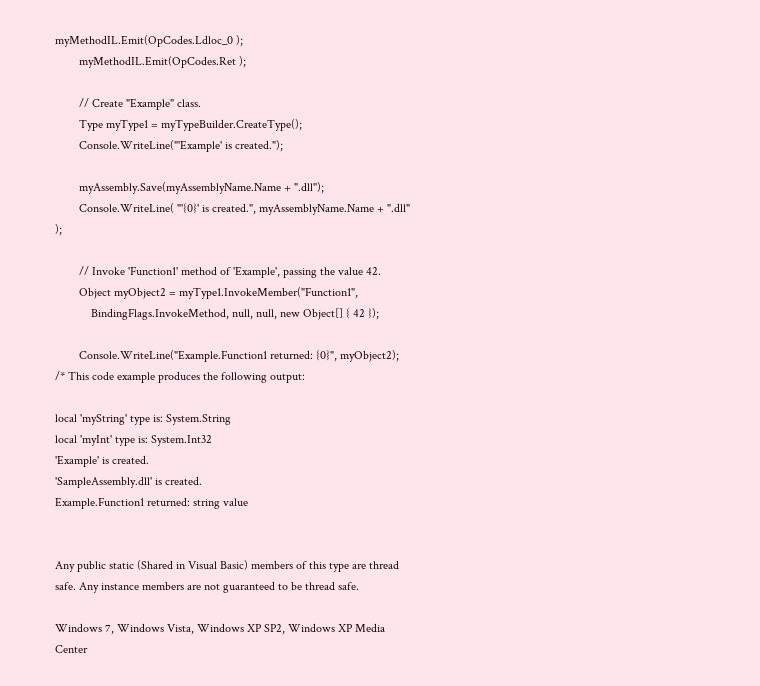myMethodIL.Emit(OpCodes.Ldloc_0 );
        myMethodIL.Emit(OpCodes.Ret );

        // Create "Example" class.
        Type myType1 = myTypeBuilder.CreateType();
        Console.WriteLine("'Example' is created.");

        myAssembly.Save(myAssemblyName.Name + ".dll");
        Console.WriteLine( "'{0}' is created.", myAssemblyName.Name + ".dll" );

        // Invoke 'Function1' method of 'Example', passing the value 42.
        Object myObject2 = myType1.InvokeMember("Function1",
            BindingFlags.InvokeMethod, null, null, new Object[] { 42 });

        Console.WriteLine("Example.Function1 returned: {0}", myObject2);
/* This code example produces the following output:

local 'myString' type is: System.String
local 'myInt' type is: System.Int32
'Example' is created.
'SampleAssembly.dll' is created.
Example.Function1 returned: string value


Any public static (Shared in Visual Basic) members of this type are thread safe. Any instance members are not guaranteed to be thread safe.

Windows 7, Windows Vista, Windows XP SP2, Windows XP Media Center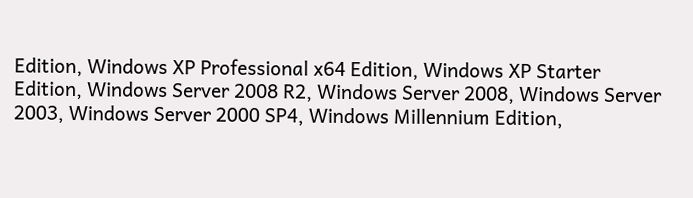Edition, Windows XP Professional x64 Edition, Windows XP Starter Edition, Windows Server 2008 R2, Windows Server 2008, Windows Server 2003, Windows Server 2000 SP4, Windows Millennium Edition,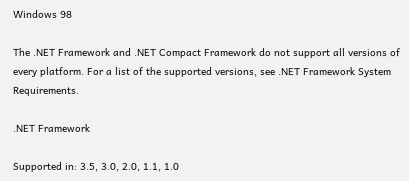Windows 98

The .NET Framework and .NET Compact Framework do not support all versions of every platform. For a list of the supported versions, see .NET Framework System Requirements.

.NET Framework

Supported in: 3.5, 3.0, 2.0, 1.1, 1.0